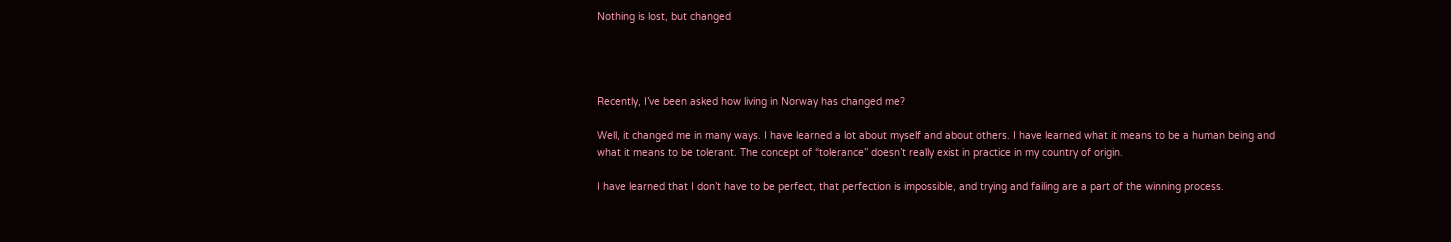Nothing is lost, but changed




Recently, I’ve been asked how living in Norway has changed me?

Well, it changed me in many ways. I have learned a lot about myself and about others. I have learned what it means to be a human being and what it means to be tolerant. The concept of “tolerance” doesn’t really exist in practice in my country of origin.

I have learned that I don’t have to be perfect, that perfection is impossible, and trying and failing are a part of the winning process.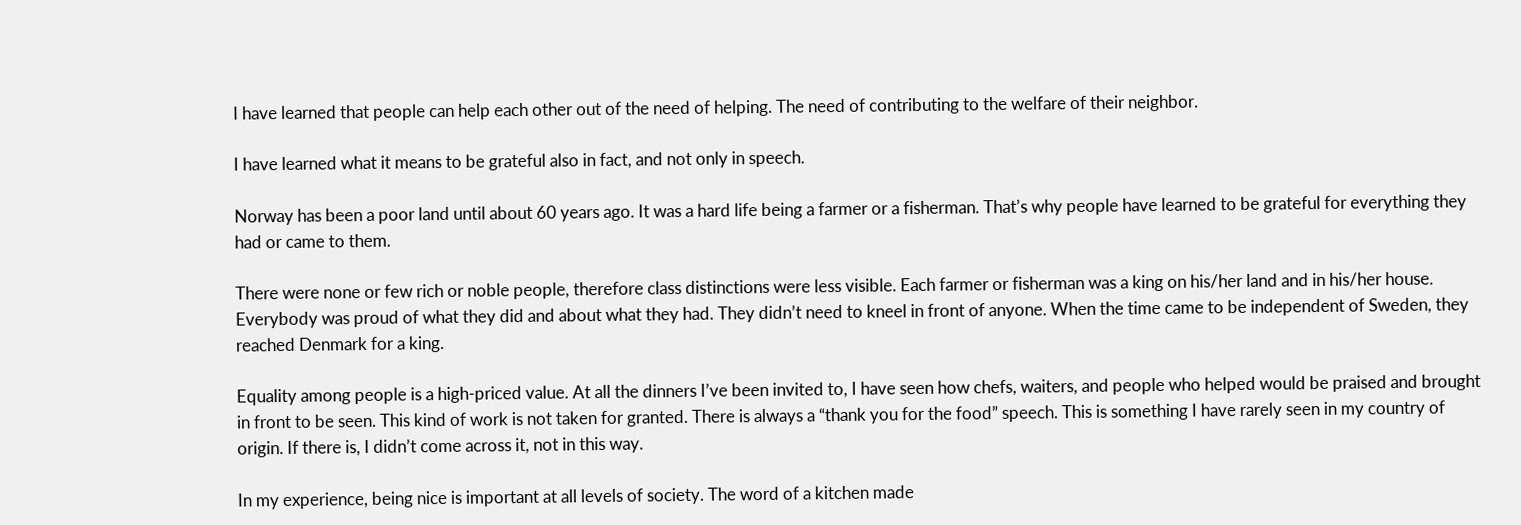I have learned that people can help each other out of the need of helping. The need of contributing to the welfare of their neighbor.

I have learned what it means to be grateful also in fact, and not only in speech.

Norway has been a poor land until about 60 years ago. It was a hard life being a farmer or a fisherman. That’s why people have learned to be grateful for everything they had or came to them.

There were none or few rich or noble people, therefore class distinctions were less visible. Each farmer or fisherman was a king on his/her land and in his/her house. Everybody was proud of what they did and about what they had. They didn’t need to kneel in front of anyone. When the time came to be independent of Sweden, they reached Denmark for a king.

Equality among people is a high-priced value. At all the dinners I’ve been invited to, I have seen how chefs, waiters, and people who helped would be praised and brought in front to be seen. This kind of work is not taken for granted. There is always a “thank you for the food” speech. This is something I have rarely seen in my country of origin. If there is, I didn’t come across it, not in this way.

In my experience, being nice is important at all levels of society. The word of a kitchen made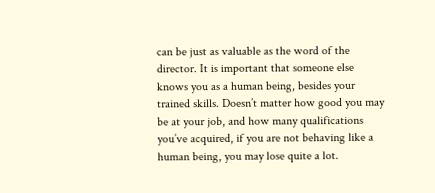can be just as valuable as the word of the director. It is important that someone else knows you as a human being, besides your trained skills. Doesn’t matter how good you may be at your job, and how many qualifications you’ve acquired, if you are not behaving like a human being, you may lose quite a lot.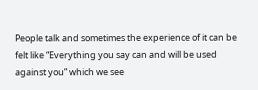People talk and sometimes the experience of it can be felt like “Everything you say can and will be used against you” which we see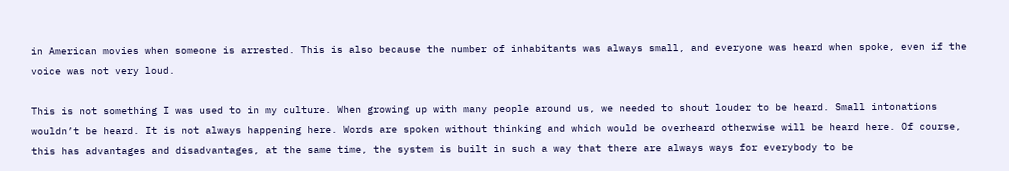in American movies when someone is arrested. This is also because the number of inhabitants was always small, and everyone was heard when spoke, even if the voice was not very loud.

This is not something I was used to in my culture. When growing up with many people around us, we needed to shout louder to be heard. Small intonations wouldn’t be heard. It is not always happening here. Words are spoken without thinking and which would be overheard otherwise will be heard here. Of course, this has advantages and disadvantages, at the same time, the system is built in such a way that there are always ways for everybody to be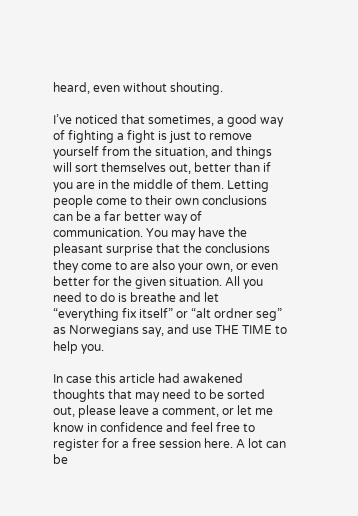heard, even without shouting.

I’ve noticed that sometimes, a good way of fighting a fight is just to remove yourself from the situation, and things will sort themselves out, better than if you are in the middle of them. Letting people come to their own conclusions can be a far better way of communication. You may have the pleasant surprise that the conclusions they come to are also your own, or even better for the given situation. All you need to do is breathe and let “everything fix itself” or “alt ordner seg” as Norwegians say, and use THE TIME to help you.

In case this article had awakened thoughts that may need to be sorted out, please leave a comment, or let me know in confidence and feel free to register for a free session here. A lot can be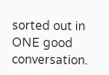sorted out in ONE good conversation.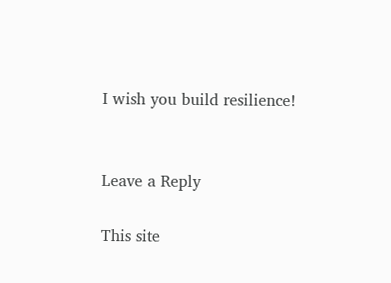I wish you build resilience!


Leave a Reply

This site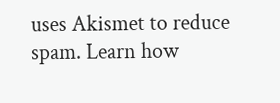uses Akismet to reduce spam. Learn how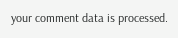your comment data is processed.